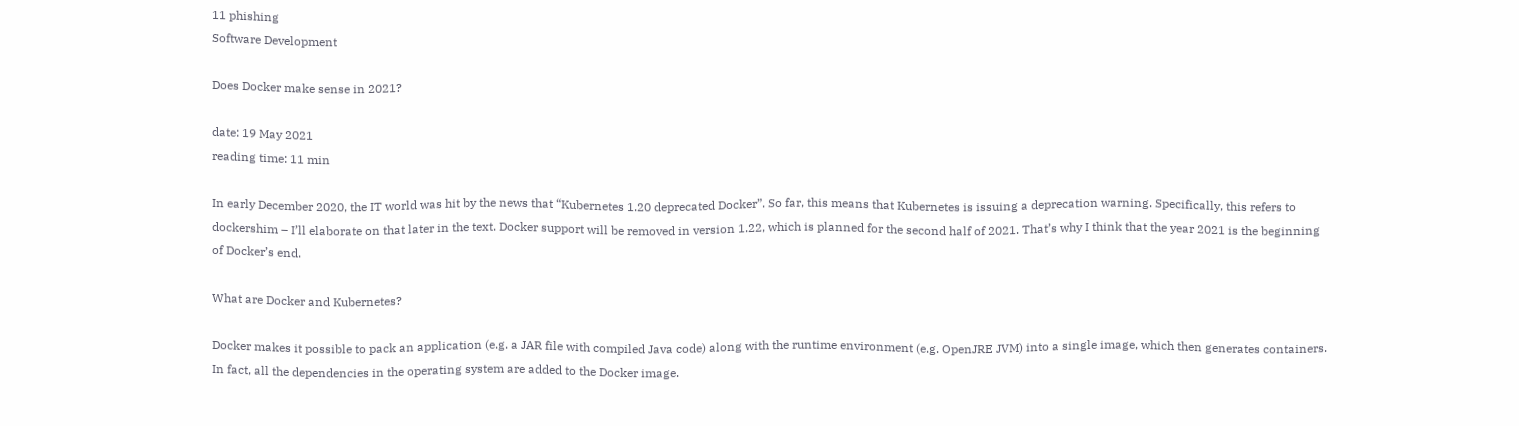11 phishing
Software Development

Does Docker make sense in 2021?

date: 19 May 2021
reading time: 11 min

In early December 2020, the IT world was hit by the news that “Kubernetes 1.20 deprecated Docker”. So far, this means that Kubernetes is issuing a deprecation warning. Specifically, this refers to dockershim – I’ll elaborate on that later in the text. Docker support will be removed in version 1.22, which is planned for the second half of 2021. That’s why I think that the year 2021 is the beginning of Docker’s end.

What are Docker and Kubernetes?

Docker makes it possible to pack an application (e.g. a JAR file with compiled Java code) along with the runtime environment (e.g. OpenJRE JVM) into a single image, which then generates containers. In fact, all the dependencies in the operating system are added to the Docker image.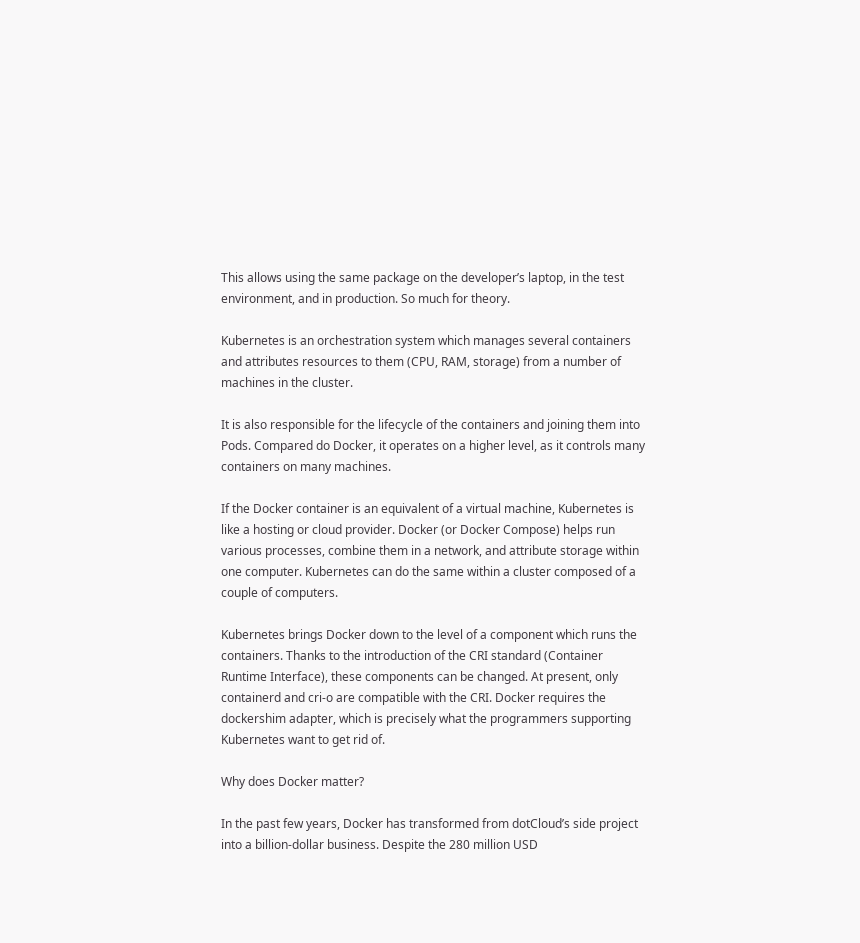This allows using the same package on the developer’s laptop, in the test environment, and in production. So much for theory.

Kubernetes is an orchestration system which manages several containers and attributes resources to them (CPU, RAM, storage) from a number of machines in the cluster.

It is also responsible for the lifecycle of the containers and joining them into Pods. Compared do Docker, it operates on a higher level, as it controls many containers on many machines.

If the Docker container is an equivalent of a virtual machine, Kubernetes is like a hosting or cloud provider. Docker (or Docker Compose) helps run various processes, combine them in a network, and attribute storage within one computer. Kubernetes can do the same within a cluster composed of a couple of computers.

Kubernetes brings Docker down to the level of a component which runs the containers. Thanks to the introduction of the CRI standard (Container Runtime Interface), these components can be changed. At present, only containerd and cri-o are compatible with the CRI. Docker requires the dockershim adapter, which is precisely what the programmers supporting Kubernetes want to get rid of.

Why does Docker matter?

In the past few years, Docker has transformed from dotCloud’s side project into a billion-dollar business. Despite the 280 million USD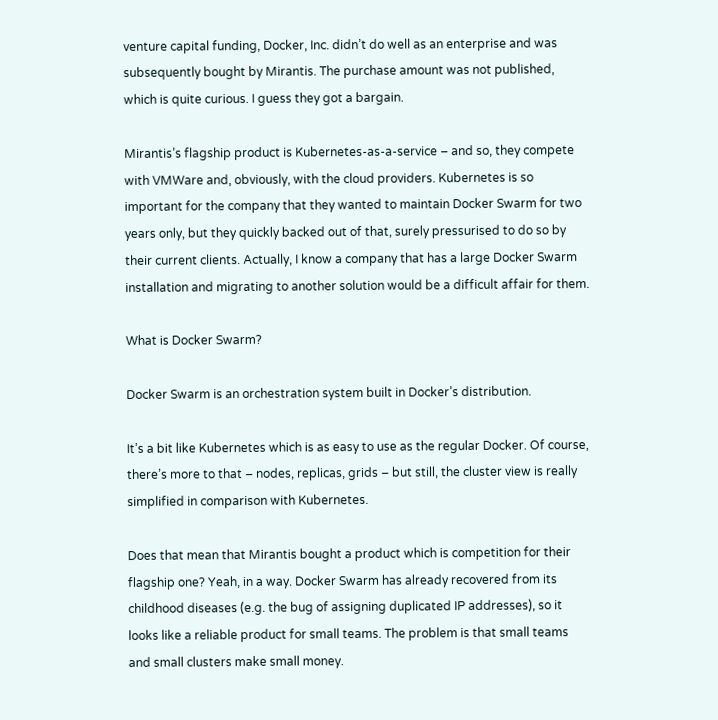venture capital funding, Docker, Inc. didn’t do well as an enterprise and was subsequently bought by Mirantis. The purchase amount was not published, which is quite curious. I guess they got a bargain.

Mirantis’s flagship product is Kubernetes-as-a-service – and so, they compete with VMWare and, obviously, with the cloud providers. Kubernetes is so important for the company that they wanted to maintain Docker Swarm for two years only, but they quickly backed out of that, surely pressurised to do so by their current clients. Actually, I know a company that has a large Docker Swarm installation and migrating to another solution would be a difficult affair for them.

What is Docker Swarm?

Docker Swarm is an orchestration system built in Docker’s distribution.

It’s a bit like Kubernetes which is as easy to use as the regular Docker. Of course, there’s more to that – nodes, replicas, grids – but still, the cluster view is really simplified in comparison with Kubernetes.

Does that mean that Mirantis bought a product which is competition for their flagship one? Yeah, in a way. Docker Swarm has already recovered from its childhood diseases (e.g. the bug of assigning duplicated IP addresses), so it looks like a reliable product for small teams. The problem is that small teams and small clusters make small money.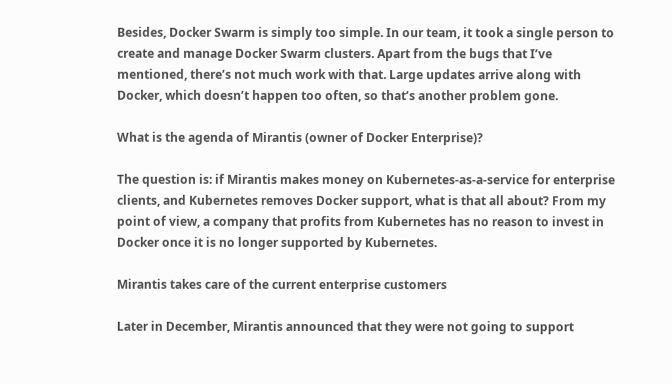Besides, Docker Swarm is simply too simple. In our team, it took a single person to create and manage Docker Swarm clusters. Apart from the bugs that I’ve mentioned, there’s not much work with that. Large updates arrive along with Docker, which doesn’t happen too often, so that’s another problem gone.

What is the agenda of Mirantis (owner of Docker Enterprise)?

The question is: if Mirantis makes money on Kubernetes-as-a-service for enterprise clients, and Kubernetes removes Docker support, what is that all about? From my point of view, a company that profits from Kubernetes has no reason to invest in Docker once it is no longer supported by Kubernetes.

Mirantis takes care of the current enterprise customers

Later in December, Mirantis announced that they were not going to support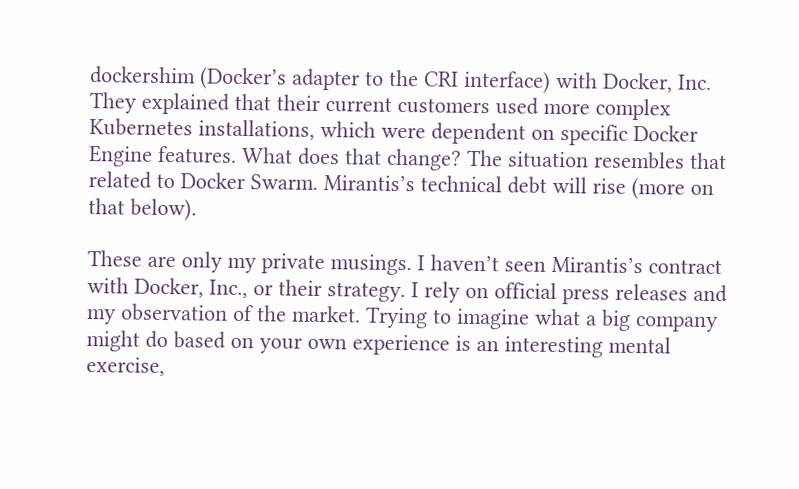dockershim (Docker’s adapter to the CRI interface) with Docker, Inc. They explained that their current customers used more complex Kubernetes installations, which were dependent on specific Docker Engine features. What does that change? The situation resembles that related to Docker Swarm. Mirantis’s technical debt will rise (more on that below).

These are only my private musings. I haven’t seen Mirantis’s contract with Docker, Inc., or their strategy. I rely on official press releases and my observation of the market. Trying to imagine what a big company might do based on your own experience is an interesting mental exercise,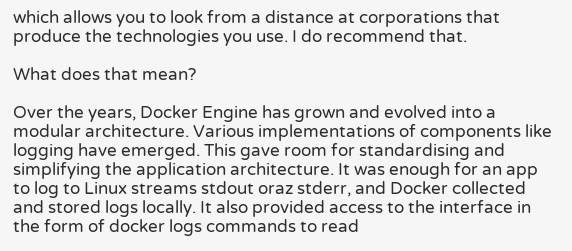which allows you to look from a distance at corporations that produce the technologies you use. I do recommend that.

What does that mean?

Over the years, Docker Engine has grown and evolved into a modular architecture. Various implementations of components like logging have emerged. This gave room for standardising and simplifying the application architecture. It was enough for an app to log to Linux streams stdout oraz stderr, and Docker collected and stored logs locally. It also provided access to the interface in the form of docker logs commands to read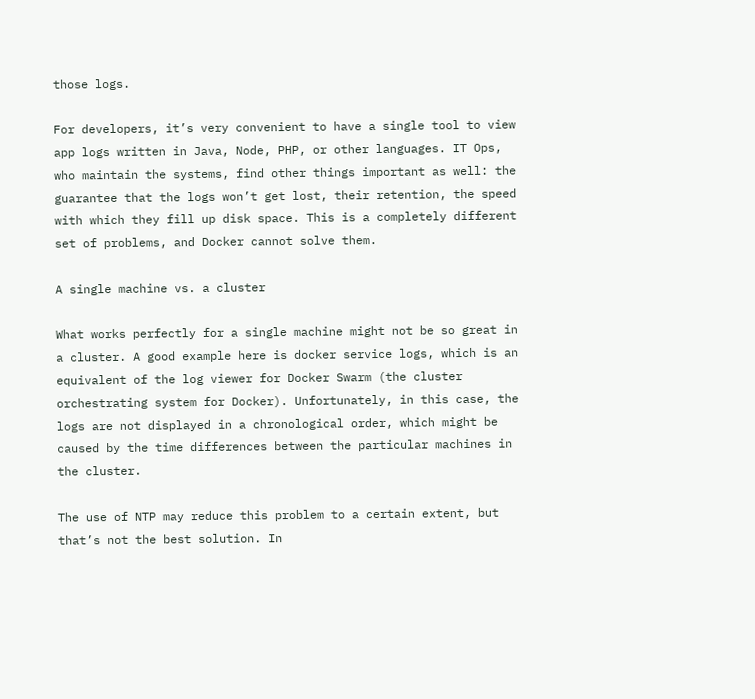those logs.

For developers, it’s very convenient to have a single tool to view app logs written in Java, Node, PHP, or other languages. IT Ops, who maintain the systems, find other things important as well: the guarantee that the logs won’t get lost, their retention, the speed with which they fill up disk space. This is a completely different set of problems, and Docker cannot solve them.

A single machine vs. a cluster

What works perfectly for a single machine might not be so great in a cluster. A good example here is docker service logs, which is an equivalent of the log viewer for Docker Swarm (the cluster orchestrating system for Docker). Unfortunately, in this case, the logs are not displayed in a chronological order, which might be caused by the time differences between the particular machines in the cluster.

The use of NTP may reduce this problem to a certain extent, but that’s not the best solution. In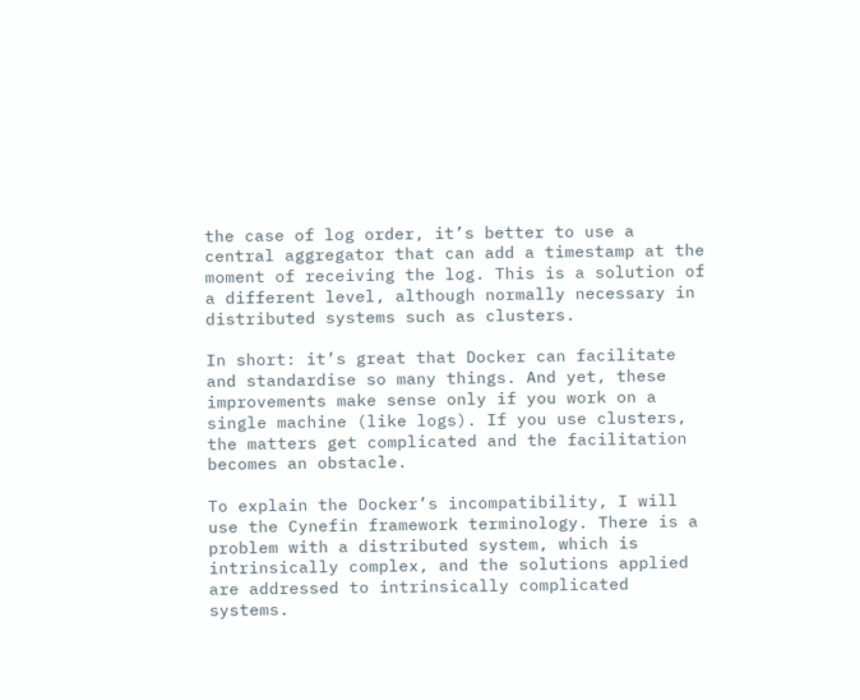the case of log order, it’s better to use a central aggregator that can add a timestamp at the moment of receiving the log. This is a solution of a different level, although normally necessary in distributed systems such as clusters.

In short: it’s great that Docker can facilitate and standardise so many things. And yet, these improvements make sense only if you work on a single machine (like logs). If you use clusters, the matters get complicated and the facilitation becomes an obstacle.

To explain the Docker’s incompatibility, I will use the Cynefin framework terminology. There is a problem with a distributed system, which is intrinsically complex, and the solutions applied are addressed to intrinsically complicated systems.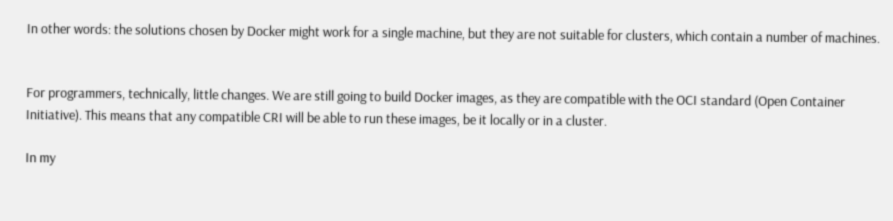In other words: the solutions chosen by Docker might work for a single machine, but they are not suitable for clusters, which contain a number of machines.


For programmers, technically, little changes. We are still going to build Docker images, as they are compatible with the OCI standard (Open Container Initiative). This means that any compatible CRI will be able to run these images, be it locally or in a cluster.

In my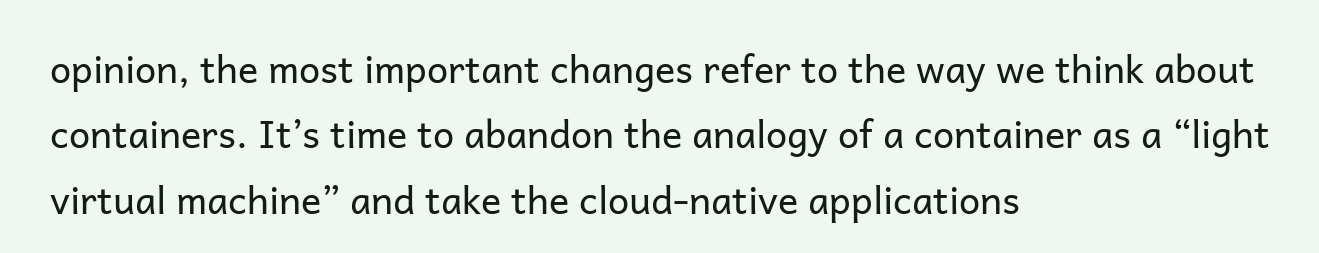opinion, the most important changes refer to the way we think about containers. It’s time to abandon the analogy of a container as a “light virtual machine” and take the cloud-native applications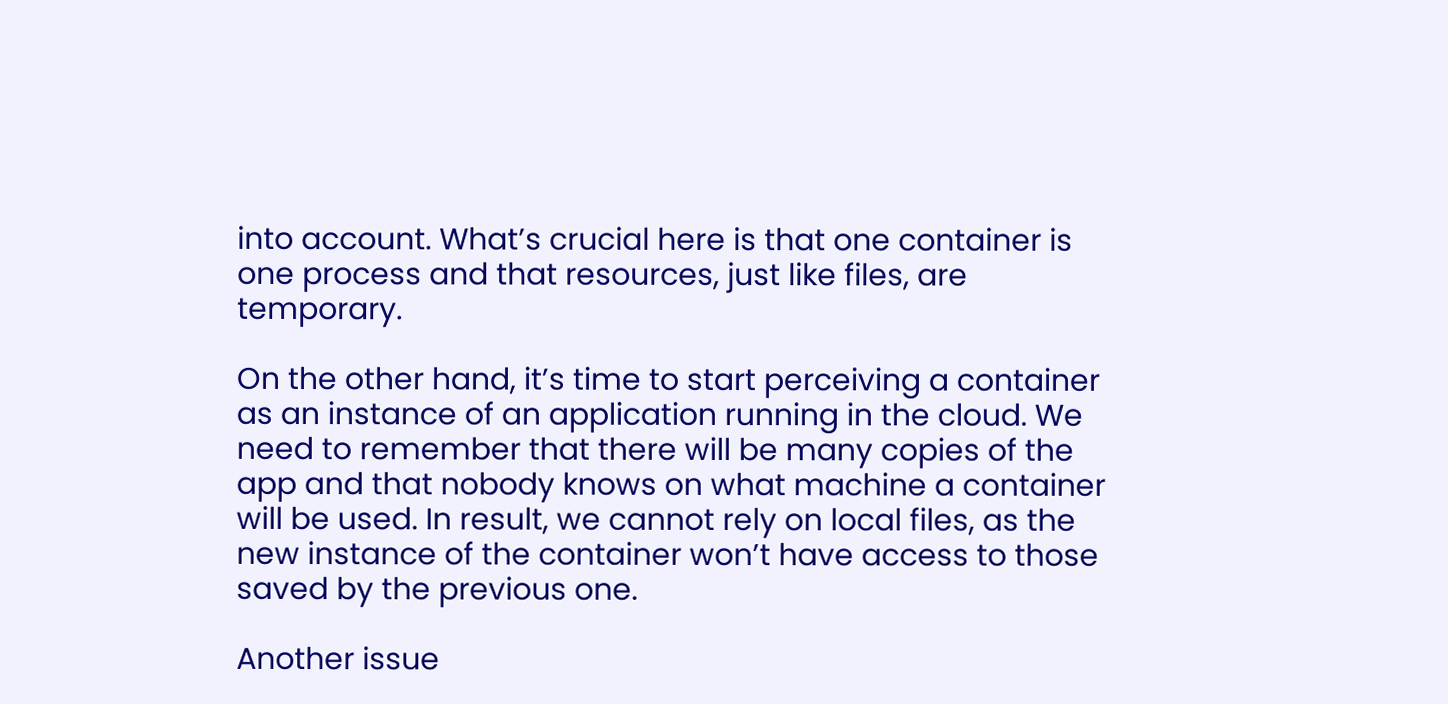into account. What’s crucial here is that one container is one process and that resources, just like files, are temporary.

On the other hand, it’s time to start perceiving a container as an instance of an application running in the cloud. We need to remember that there will be many copies of the app and that nobody knows on what machine a container will be used. In result, we cannot rely on local files, as the new instance of the container won’t have access to those saved by the previous one.

Another issue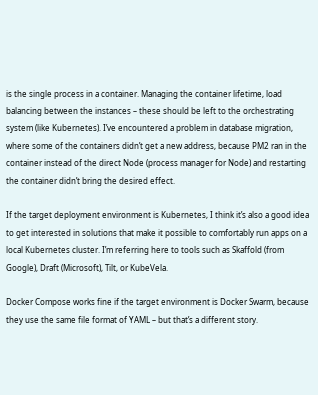is the single process in a container. Managing the container lifetime, load balancing between the instances – these should be left to the orchestrating system (like Kubernetes). I’ve encountered a problem in database migration, where some of the containers didn’t get a new address, because PM2 ran in the container instead of the direct Node (process manager for Node) and restarting the container didn’t bring the desired effect.

If the target deployment environment is Kubernetes, I think it’s also a good idea to get interested in solutions that make it possible to comfortably run apps on a local Kubernetes cluster. I’m referring here to tools such as Skaffold (from Google), Draft (Microsoft), Tilt, or KubeVela.

Docker Compose works fine if the target environment is Docker Swarm, because they use the same file format of YAML – but that’s a different story.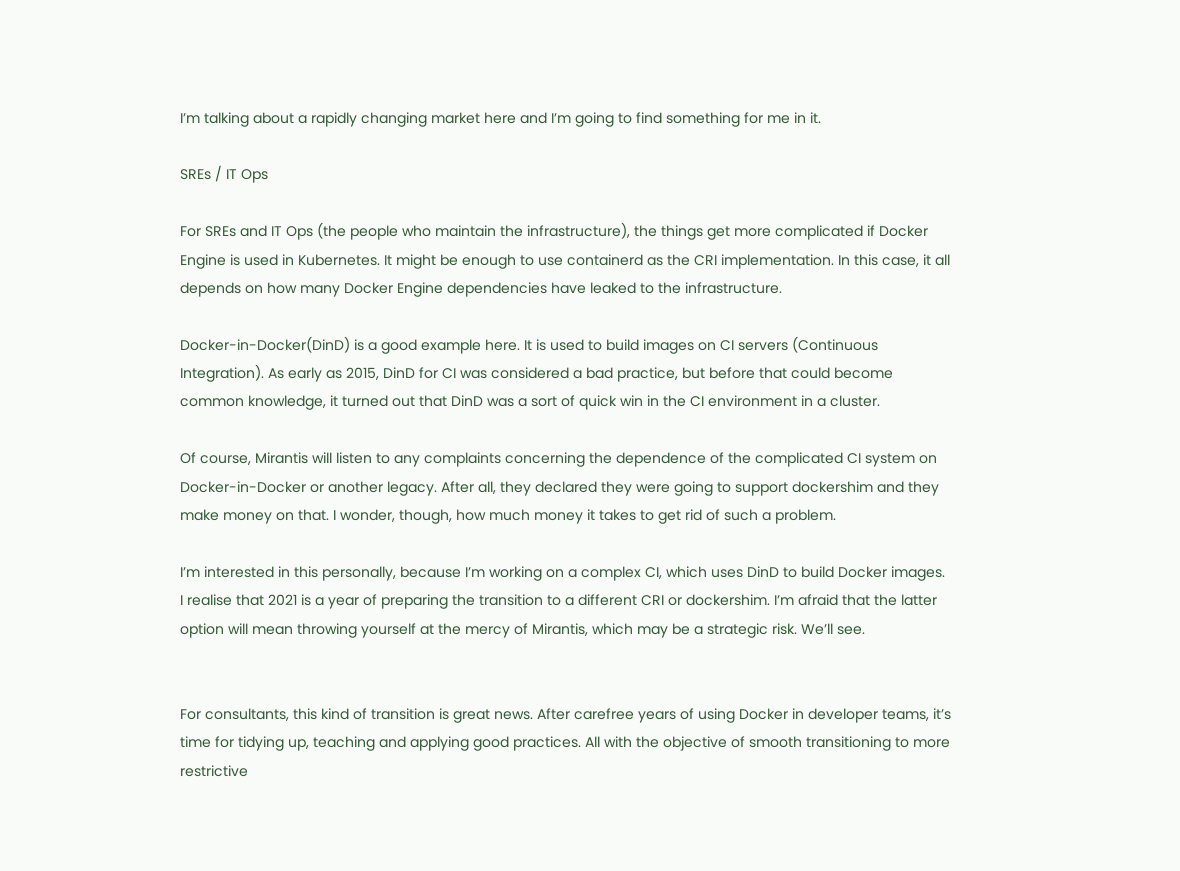I’m talking about a rapidly changing market here and I’m going to find something for me in it.

SREs / IT Ops

For SREs and IT Ops (the people who maintain the infrastructure), the things get more complicated if Docker Engine is used in Kubernetes. It might be enough to use containerd as the CRI implementation. In this case, it all depends on how many Docker Engine dependencies have leaked to the infrastructure.

Docker-in-Docker(DinD) is a good example here. It is used to build images on CI servers (Continuous Integration). As early as 2015, DinD for CI was considered a bad practice, but before that could become common knowledge, it turned out that DinD was a sort of quick win in the CI environment in a cluster.

Of course, Mirantis will listen to any complaints concerning the dependence of the complicated CI system on Docker-in-Docker or another legacy. After all, they declared they were going to support dockershim and they make money on that. I wonder, though, how much money it takes to get rid of such a problem.

I’m interested in this personally, because I’m working on a complex CI, which uses DinD to build Docker images. I realise that 2021 is a year of preparing the transition to a different CRI or dockershim. I’m afraid that the latter option will mean throwing yourself at the mercy of Mirantis, which may be a strategic risk. We’ll see.


For consultants, this kind of transition is great news. After carefree years of using Docker in developer teams, it’s time for tidying up, teaching and applying good practices. All with the objective of smooth transitioning to more restrictive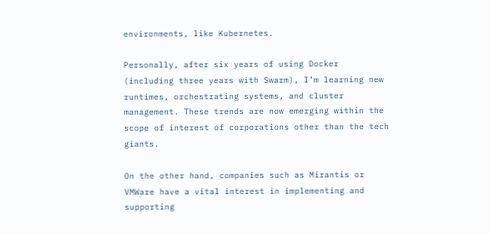environments, like Kubernetes.

Personally, after six years of using Docker (including three years with Swarm), I’m learning new runtimes, orchestrating systems, and cluster management. These trends are now emerging within the scope of interest of corporations other than the tech giants.

On the other hand, companies such as Mirantis or VMWare have a vital interest in implementing and supporting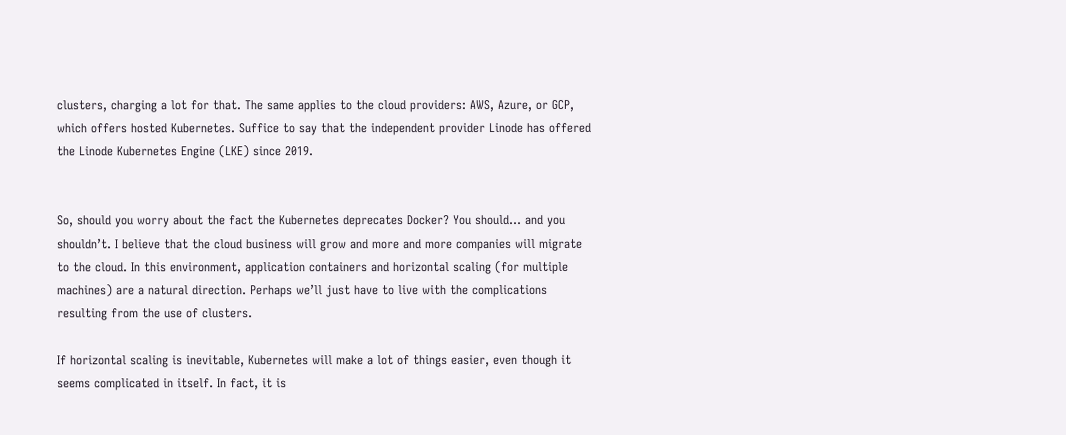clusters, charging a lot for that. The same applies to the cloud providers: AWS, Azure, or GCP, which offers hosted Kubernetes. Suffice to say that the independent provider Linode has offered the Linode Kubernetes Engine (LKE) since 2019.


So, should you worry about the fact the Kubernetes deprecates Docker? You should… and you shouldn’t. I believe that the cloud business will grow and more and more companies will migrate to the cloud. In this environment, application containers and horizontal scaling (for multiple machines) are a natural direction. Perhaps we’ll just have to live with the complications resulting from the use of clusters.

If horizontal scaling is inevitable, Kubernetes will make a lot of things easier, even though it seems complicated in itself. In fact, it is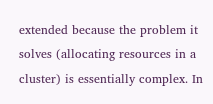extended because the problem it solves (allocating resources in a cluster) is essentially complex. In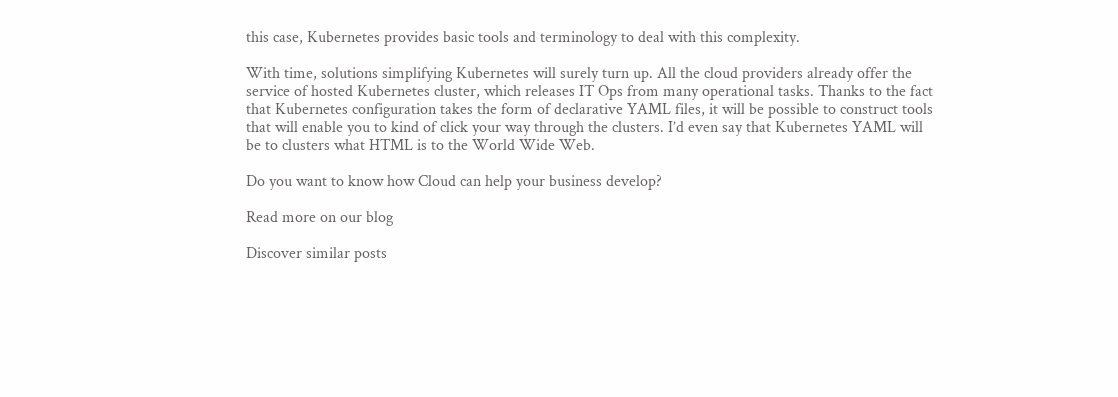this case, Kubernetes provides basic tools and terminology to deal with this complexity.

With time, solutions simplifying Kubernetes will surely turn up. All the cloud providers already offer the service of hosted Kubernetes cluster, which releases IT Ops from many operational tasks. Thanks to the fact that Kubernetes configuration takes the form of declarative YAML files, it will be possible to construct tools that will enable you to kind of click your way through the clusters. I’d even say that Kubernetes YAML will be to clusters what HTML is to the World Wide Web.

Do you want to know how Cloud can help your business develop?

Read more on our blog

Discover similar posts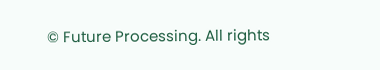© Future Processing. All rights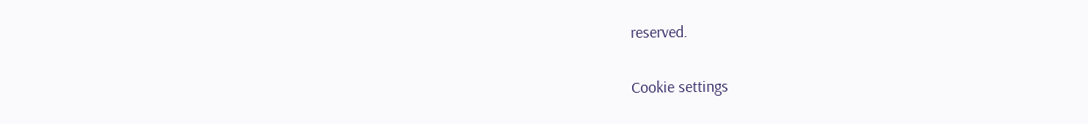reserved.

Cookie settings